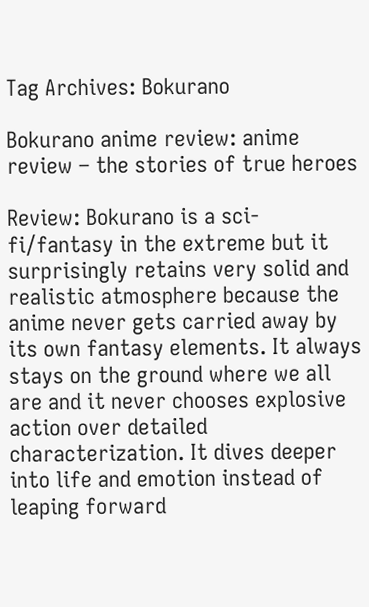Tag Archives: Bokurano

Bokurano anime review: anime review – the stories of true heroes

Review: Bokurano is a sci-fi/fantasy in the extreme but it surprisingly retains very solid and realistic atmosphere because the anime never gets carried away by its own fantasy elements. It always stays on the ground where we all are and it never chooses explosive action over detailed characterization. It dives deeper into life and emotion instead of leaping forward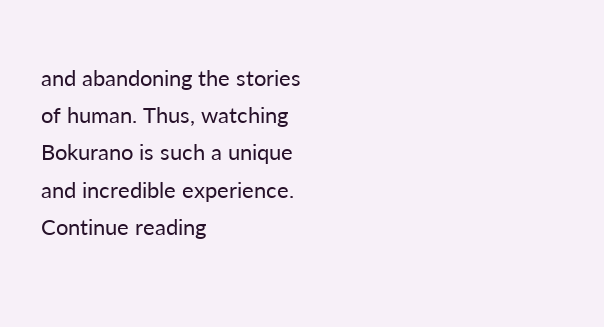and abandoning the stories of human. Thus, watching Bokurano is such a unique and incredible experience. Continue reading